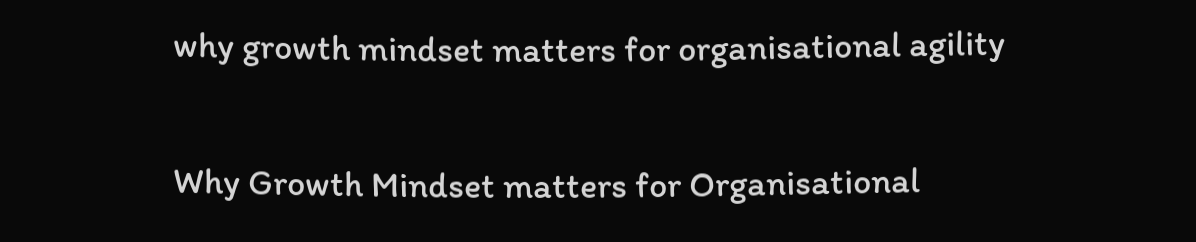why growth mindset matters for organisational agility

Why Growth Mindset matters for Organisational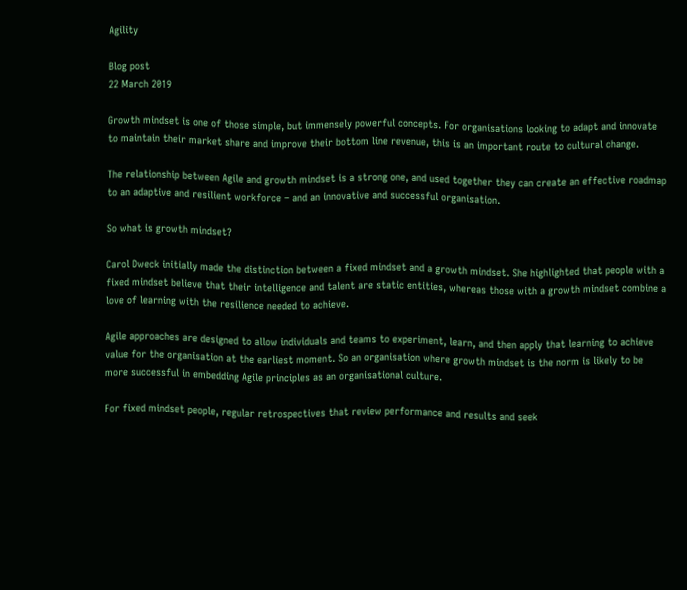Agility

Blog post
22 March 2019

Growth mindset is one of those simple, but immensely powerful concepts. For organisations looking to adapt and innovate to maintain their market share and improve their bottom line revenue, this is an important route to cultural change.

The relationship between Agile and growth mindset is a strong one, and used together they can create an effective roadmap to an adaptive and resilient workforce – and an innovative and successful organisation.

So what is growth mindset?

Carol Dweck initially made the distinction between a fixed mindset and a growth mindset. She highlighted that people with a fixed mindset believe that their intelligence and talent are static entities, whereas those with a growth mindset combine a love of learning with the resilience needed to achieve.

Agile approaches are designed to allow individuals and teams to experiment, learn, and then apply that learning to achieve value for the organisation at the earliest moment. So an organisation where growth mindset is the norm is likely to be more successful in embedding Agile principles as an organisational culture.

For fixed mindset people, regular retrospectives that review performance and results and seek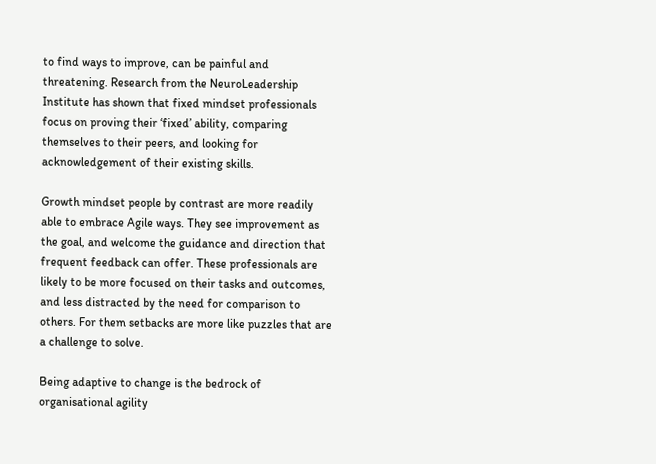to find ways to improve, can be painful and threatening. Research from the NeuroLeadership Institute has shown that fixed mindset professionals focus on proving their ‘fixed’ ability, comparing themselves to their peers, and looking for acknowledgement of their existing skills.

Growth mindset people by contrast are more readily able to embrace Agile ways. They see improvement as the goal, and welcome the guidance and direction that frequent feedback can offer. These professionals are likely to be more focused on their tasks and outcomes, and less distracted by the need for comparison to others. For them setbacks are more like puzzles that are a challenge to solve.

Being adaptive to change is the bedrock of organisational agility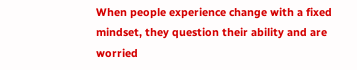When people experience change with a fixed mindset, they question their ability and are worried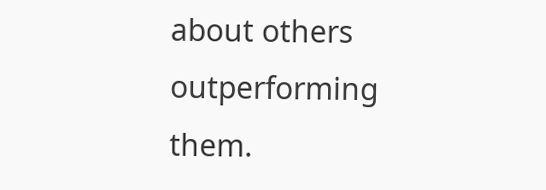about others outperforming them.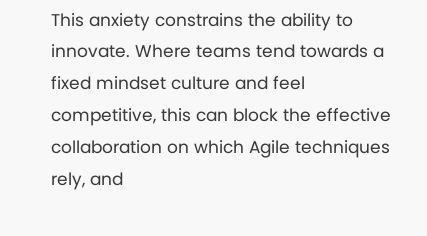This anxiety constrains the ability to innovate. Where teams tend towards a fixed mindset culture and feel competitive, this can block the effective collaboration on which Agile techniques rely, and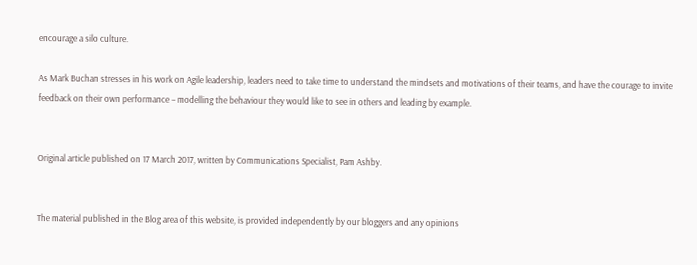encourage a silo culture.

As Mark Buchan stresses in his work on Agile leadership, leaders need to take time to understand the mindsets and motivations of their teams, and have the courage to invite feedback on their own performance – modelling the behaviour they would like to see in others and leading by example.


Original article published on 17 March 2017, written by Communications Specialist, Pam Ashby.


The material published in the Blog area of this website, is provided independently by our bloggers and any opinions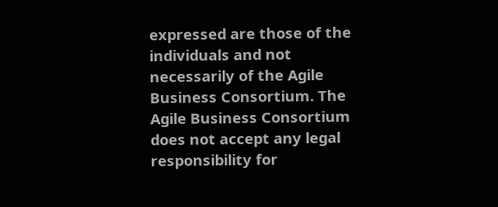expressed are those of the individuals and not necessarily of the Agile Business Consortium. The Agile Business Consortium does not accept any legal responsibility for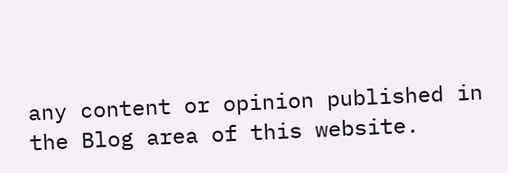any content or opinion published in the Blog area of this website.